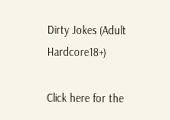Dirty Jokes (Adult Hardcore18+)

Click here for the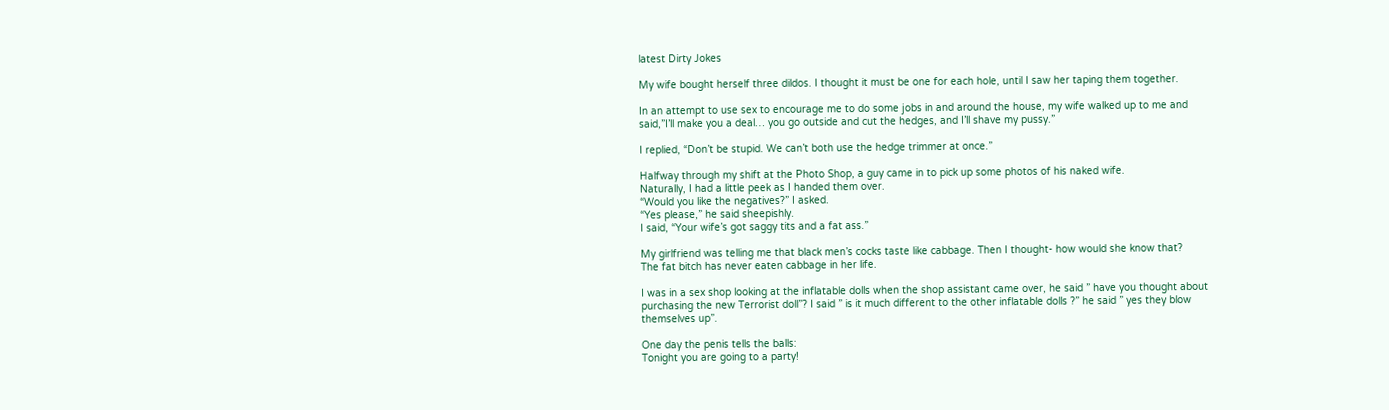latest Dirty Jokes

My wife bought herself three dildos. I thought it must be one for each hole, until I saw her taping them together.

In an attempt to use sex to encourage me to do some jobs in and around the house, my wife walked up to me and said,”I’ll make you a deal… you go outside and cut the hedges, and I’ll shave my pussy.”

I replied, “Don’t be stupid. We can’t both use the hedge trimmer at once.”

Halfway through my shift at the Photo Shop, a guy came in to pick up some photos of his naked wife.
Naturally, I had a little peek as I handed them over.
“Would you like the negatives?” I asked.
“Yes please,” he said sheepishly.
I said, “Your wife’s got saggy tits and a fat ass.”

My girlfriend was telling me that black men’s cocks taste like cabbage. Then I thought- how would she know that?
The fat bitch has never eaten cabbage in her life.

I was in a sex shop looking at the inflatable dolls when the shop assistant came over, he said ” have you thought about purchasing the new Terrorist doll”? I said ” is it much different to the other inflatable dolls ?” he said ” yes they blow themselves up”.

One day the penis tells the balls:
Tonight you are going to a party!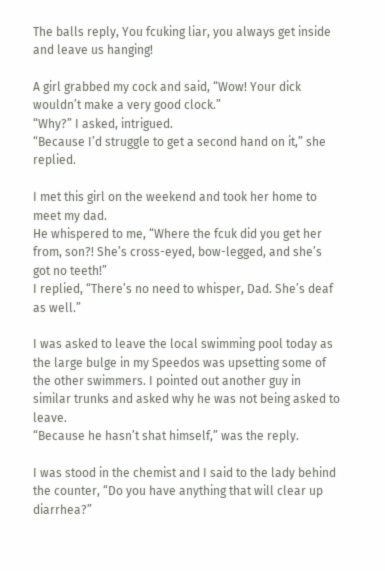The balls reply, You fcuking liar, you always get inside and leave us hanging!

A girl grabbed my cock and said, “Wow! Your dick wouldn’t make a very good clock.”
“Why?” I asked, intrigued.
“Because I’d struggle to get a second hand on it,” she replied.

I met this girl on the weekend and took her home to meet my dad.
He whispered to me, “Where the fcuk did you get her from, son?! She’s cross-eyed, bow-legged, and she’s got no teeth!”
I replied, “There’s no need to whisper, Dad. She’s deaf as well.”

I was asked to leave the local swimming pool today as the large bulge in my Speedos was upsetting some of the other swimmers. I pointed out another guy in similar trunks and asked why he was not being asked to leave.
“Because he hasn’t shat himself,” was the reply.

I was stood in the chemist and I said to the lady behind the counter, “Do you have anything that will clear up diarrhea?”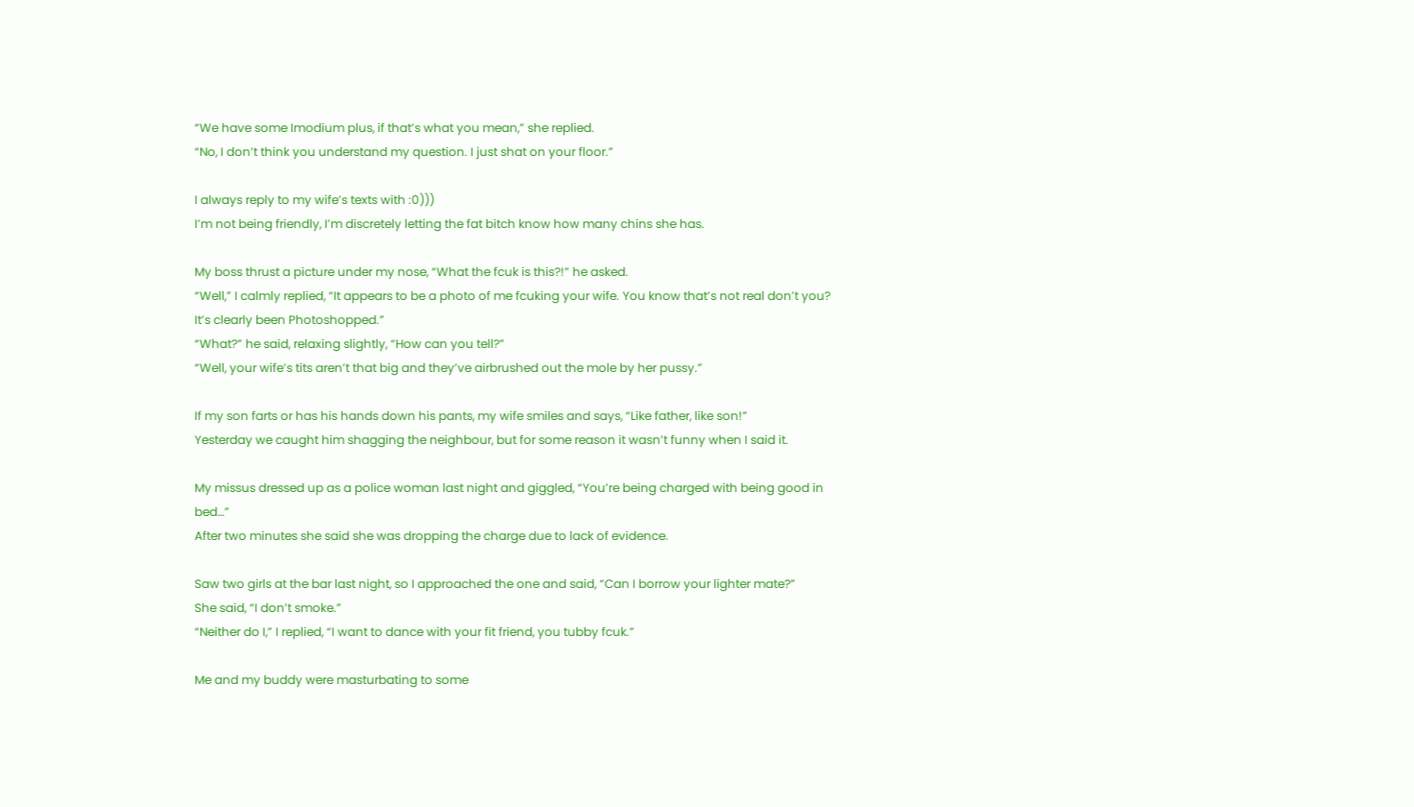“We have some Imodium plus, if that’s what you mean,” she replied.
“No, I don’t think you understand my question. I just shat on your floor.”

I always reply to my wife’s texts with :0)))
I’m not being friendly, I’m discretely letting the fat bitch know how many chins she has.

My boss thrust a picture under my nose, “What the fcuk is this?!” he asked.
“Well,” I calmly replied, “It appears to be a photo of me fcuking your wife. You know that’s not real don’t you? It’s clearly been Photoshopped.”
“What?” he said, relaxing slightly, “How can you tell?”
“Well, your wife’s tits aren’t that big and they’ve airbrushed out the mole by her pussy.”

If my son farts or has his hands down his pants, my wife smiles and says, “Like father, like son!”
Yesterday we caught him shagging the neighbour, but for some reason it wasn’t funny when I said it.

My missus dressed up as a police woman last night and giggled, “You’re being charged with being good in bed…”
After two minutes she said she was dropping the charge due to lack of evidence.

Saw two girls at the bar last night, so I approached the one and said, “Can I borrow your lighter mate?”
She said, “I don’t smoke.”
“Neither do I,” I replied, “I want to dance with your fit friend, you tubby fcuk.”

Me and my buddy were masturbating to some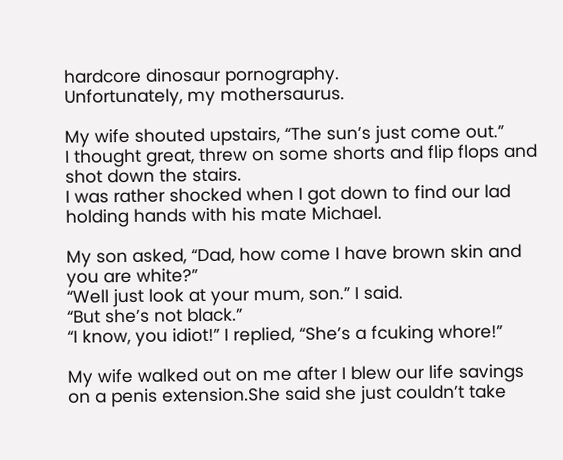hardcore dinosaur pornography.
Unfortunately, my mothersaurus.

My wife shouted upstairs, “The sun’s just come out.”
I thought great, threw on some shorts and flip flops and shot down the stairs.
I was rather shocked when I got down to find our lad holding hands with his mate Michael.

My son asked, “Dad, how come I have brown skin and you are white?”
“Well just look at your mum, son.” I said.
“But she’s not black.”
“I know, you idiot!” I replied, “She’s a fcuking whore!”

My wife walked out on me after I blew our life savings on a penis extension.She said she just couldn’t take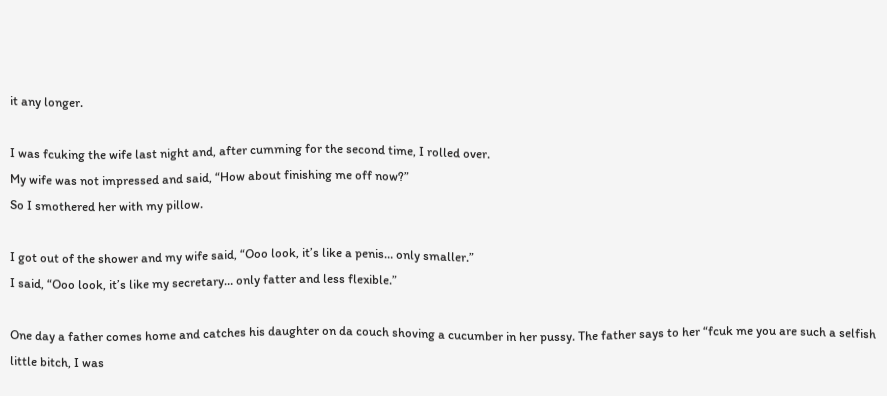it any longer.

I was fcuking the wife last night and, after cumming for the second time, I rolled over.
My wife was not impressed and said, “How about finishing me off now?”
So I smothered her with my pillow.

I got out of the shower and my wife said, “Ooo look, it’s like a penis… only smaller.”
I said, “Ooo look, it’s like my secretary… only fatter and less flexible.”

One day a father comes home and catches his daughter on da couch shoving a cucumber in her pussy. The father says to her “fcuk me you are such a selfish little bitch, I was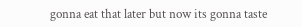gonna eat that later but now its gonna taste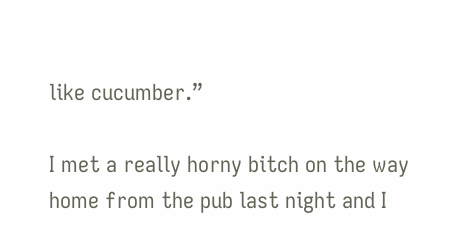like cucumber.”

I met a really horny bitch on the way home from the pub last night and I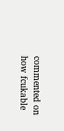commented on how fcukable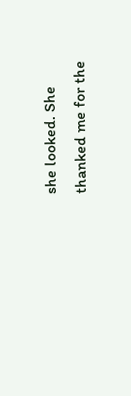she looked. She thanked me for the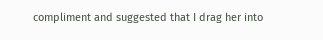compliment and suggested that I drag her into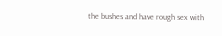the bushes and have rough sex with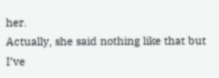her.
Actually, she said nothing like that but I’ve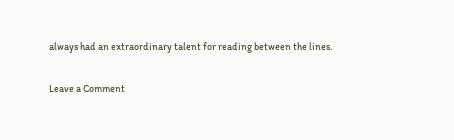always had an extraordinary talent for reading between the lines.

Leave a Comment